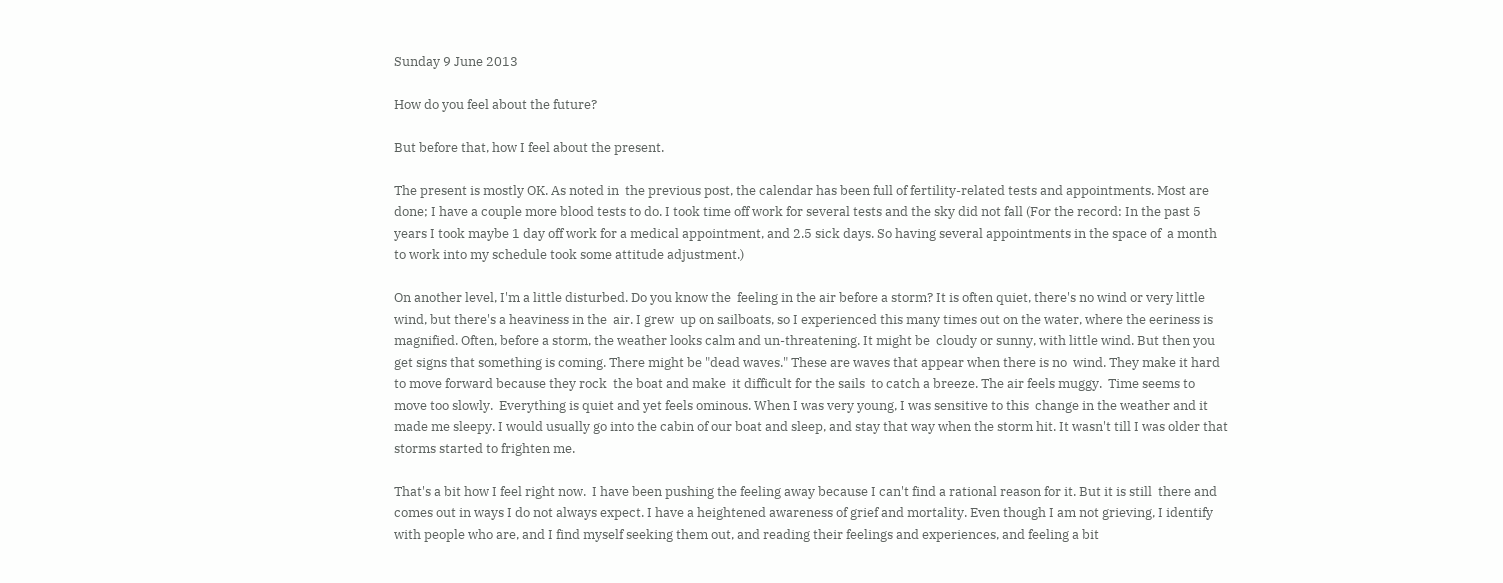Sunday 9 June 2013

How do you feel about the future?

But before that, how I feel about the present.

The present is mostly OK. As noted in  the previous post, the calendar has been full of fertility-related tests and appointments. Most are done; I have a couple more blood tests to do. I took time off work for several tests and the sky did not fall (For the record: In the past 5 years I took maybe 1 day off work for a medical appointment, and 2.5 sick days. So having several appointments in the space of  a month to work into my schedule took some attitude adjustment.)

On another level, I'm a little disturbed. Do you know the  feeling in the air before a storm? It is often quiet, there's no wind or very little wind, but there's a heaviness in the  air. I grew  up on sailboats, so I experienced this many times out on the water, where the eeriness is magnified. Often, before a storm, the weather looks calm and un-threatening. It might be  cloudy or sunny, with little wind. But then you get signs that something is coming. There might be "dead waves." These are waves that appear when there is no  wind. They make it hard to move forward because they rock  the boat and make  it difficult for the sails  to catch a breeze. The air feels muggy.  Time seems to move too slowly.  Everything is quiet and yet feels ominous. When I was very young, I was sensitive to this  change in the weather and it made me sleepy. I would usually go into the cabin of our boat and sleep, and stay that way when the storm hit. It wasn't till I was older that storms started to frighten me.

That's a bit how I feel right now.  I have been pushing the feeling away because I can't find a rational reason for it. But it is still  there and comes out in ways I do not always expect. I have a heightened awareness of grief and mortality. Even though I am not grieving, I identify with people who are, and I find myself seeking them out, and reading their feelings and experiences, and feeling a bit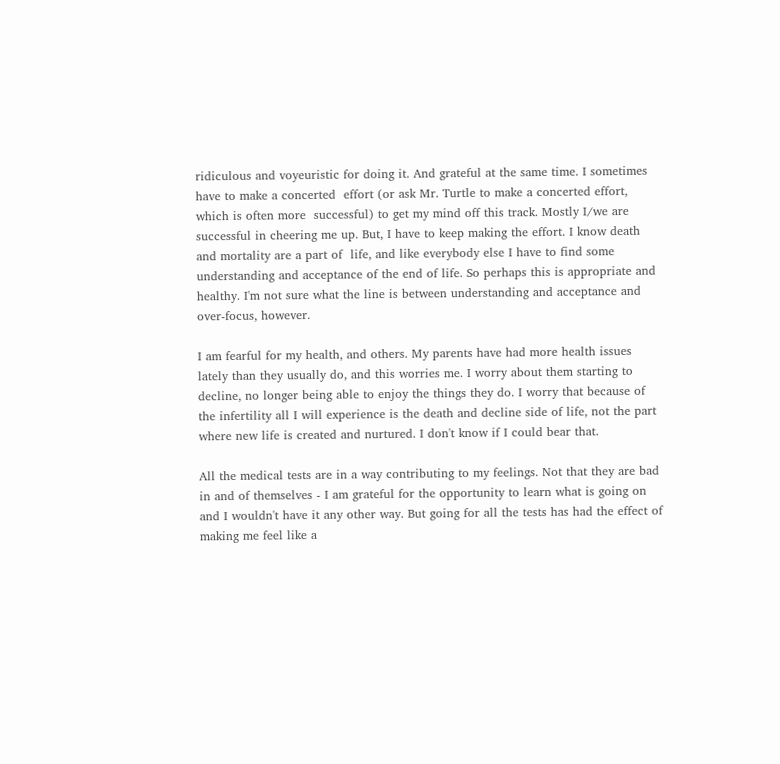ridiculous and voyeuristic for doing it. And grateful at the same time. I sometimes have to make a concerted  effort (or ask Mr. Turtle to make a concerted effort, which is often more  successful) to get my mind off this track. Mostly I/we are successful in cheering me up. But, I have to keep making the effort. I know death and mortality are a part of  life, and like everybody else I have to find some understanding and acceptance of the end of life. So perhaps this is appropriate and healthy. I'm not sure what the line is between understanding and acceptance and over-focus, however.

I am fearful for my health, and others. My parents have had more health issues  lately than they usually do, and this worries me. I worry about them starting to decline, no longer being able to enjoy the things they do. I worry that because of the infertility all I will experience is the death and decline side of life, not the part where new life is created and nurtured. I don't know if I could bear that.

All the medical tests are in a way contributing to my feelings. Not that they are bad in and of themselves - I am grateful for the opportunity to learn what is going on and I wouldn't have it any other way. But going for all the tests has had the effect of making me feel like a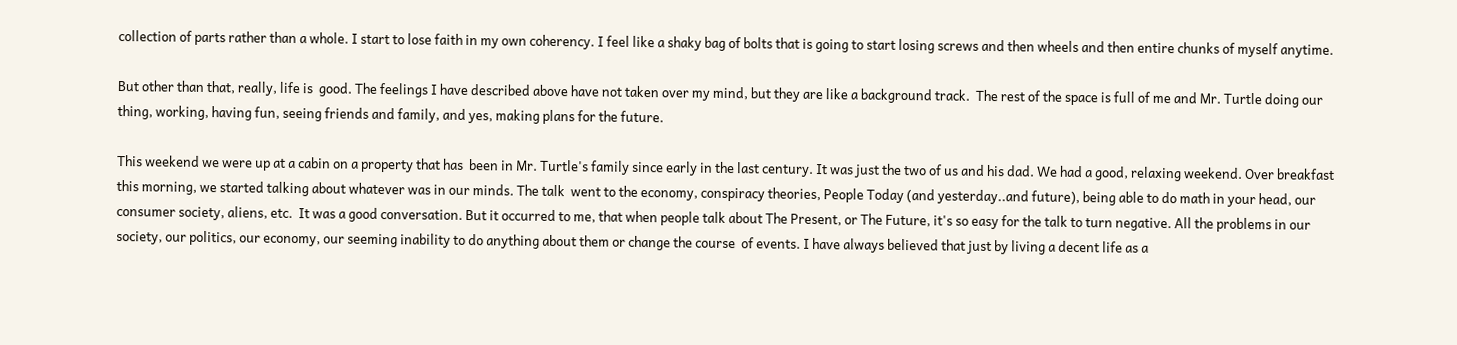collection of parts rather than a whole. I start to lose faith in my own coherency. I feel like a shaky bag of bolts that is going to start losing screws and then wheels and then entire chunks of myself anytime.

But other than that, really, life is  good. The feelings I have described above have not taken over my mind, but they are like a background track.  The rest of the space is full of me and Mr. Turtle doing our thing, working, having fun, seeing friends and family, and yes, making plans for the future.

This weekend we were up at a cabin on a property that has  been in Mr. Turtle's family since early in the last century. It was just the two of us and his dad. We had a good, relaxing weekend. Over breakfast this morning, we started talking about whatever was in our minds. The talk  went to the economy, conspiracy theories, People Today (and yesterday..and future), being able to do math in your head, our consumer society, aliens, etc.  It was a good conversation. But it occurred to me, that when people talk about The Present, or The Future, it's so easy for the talk to turn negative. All the problems in our society, our politics, our economy, our seeming inability to do anything about them or change the course  of events. I have always believed that just by living a decent life as a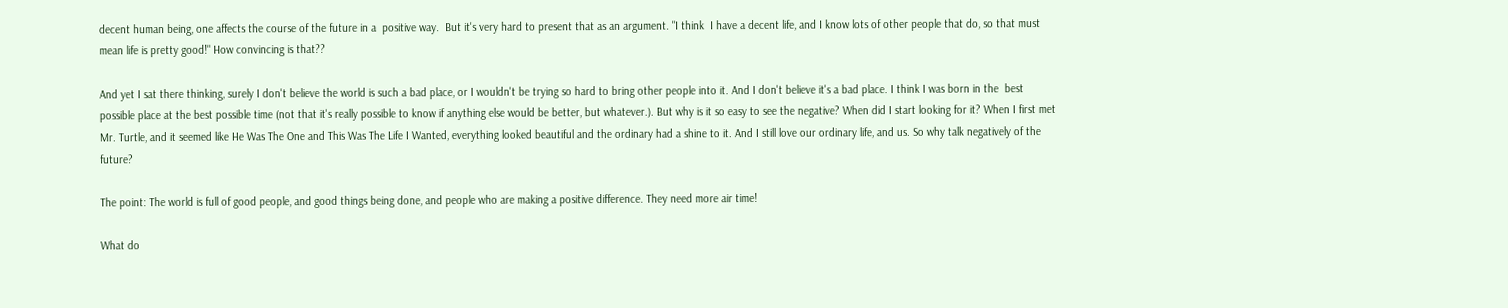decent human being, one affects the course of the future in a  positive way.  But it's very hard to present that as an argument. "I think  I have a decent life, and I know lots of other people that do, so that must mean life is pretty good!" How convincing is that??

And yet I sat there thinking, surely I don't believe the world is such a bad place, or I wouldn't be trying so hard to bring other people into it. And I don't believe it's a bad place. I think I was born in the  best possible place at the best possible time (not that it's really possible to know if anything else would be better, but whatever.). But why is it so easy to see the negative? When did I start looking for it? When I first met Mr. Turtle, and it seemed like He Was The One and This Was The Life I Wanted, everything looked beautiful and the ordinary had a shine to it. And I still love our ordinary life, and us. So why talk negatively of the future?

The point: The world is full of good people, and good things being done, and people who are making a positive difference. They need more air time!

What do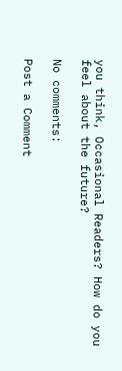you think, Occasional Readers? How do you feel about the future?

No comments:

Post a Comment